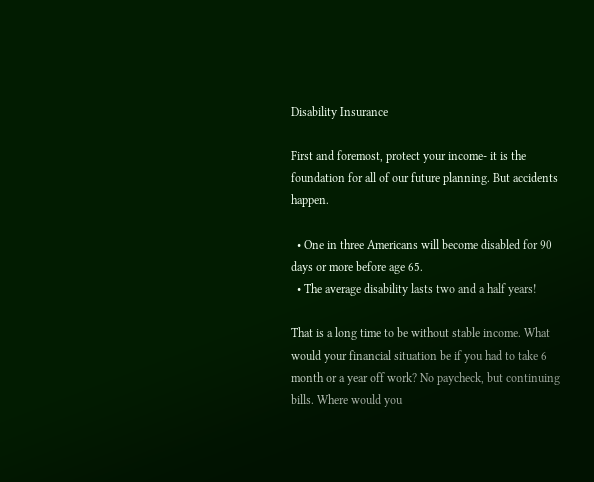Disability Insurance

First and foremost, protect your income- it is the foundation for all of our future planning. But accidents happen.

  • One in three Americans will become disabled for 90 days or more before age 65.
  • The average disability lasts two and a half years!

That is a long time to be without stable income. What would your financial situation be if you had to take 6 month or a year off work? No paycheck, but continuing bills. Where would you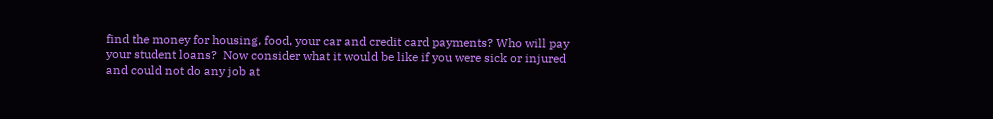find the money for housing, food, your car and credit card payments? Who will pay your student loans?  Now consider what it would be like if you were sick or injured and could not do any job at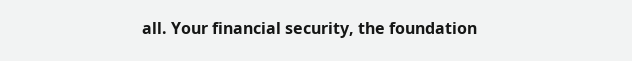all. Your financial security, the foundation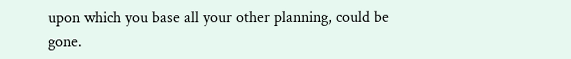upon which you base all your other planning, could be gone.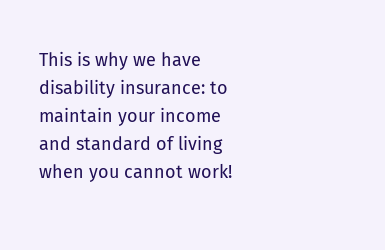This is why we have disability insurance: to maintain your income and standard of living when you cannot work!